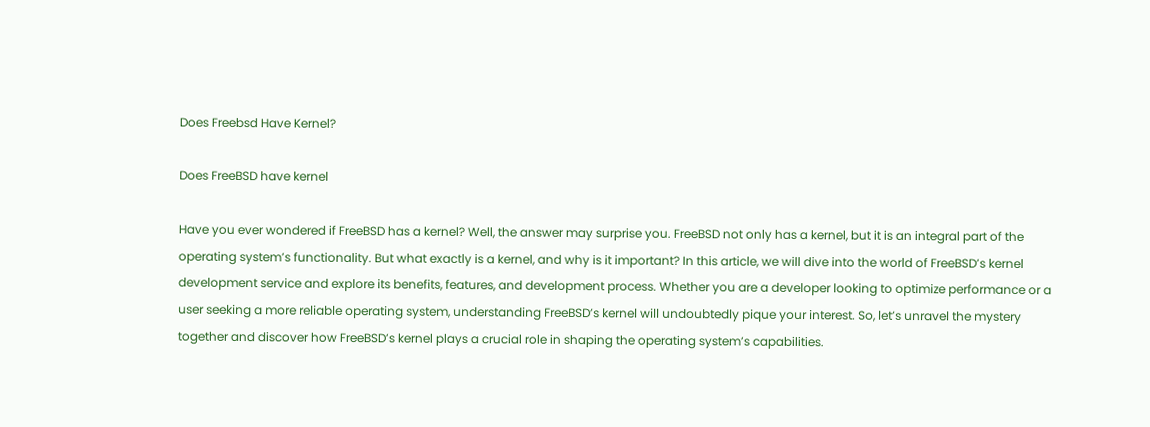Does Freebsd Have Kernel?

Does FreeBSD have kernel

Have you ever wondered if FreeBSD has a kernel? Well, the answer may surprise you. FreeBSD not only has a kernel, but it is an integral part of the operating system’s functionality. But what exactly is a kernel, and why is it important? In this article, we will dive into the world of FreeBSD’s kernel development service and explore its benefits, features, and development process. Whether you are a developer looking to optimize performance or a user seeking a more reliable operating system, understanding FreeBSD’s kernel will undoubtedly pique your interest. So, let’s unravel the mystery together and discover how FreeBSD’s kernel plays a crucial role in shaping the operating system’s capabilities.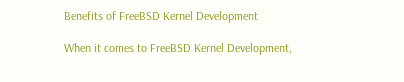Benefits of FreeBSD Kernel Development

When it comes to FreeBSD Kernel Development,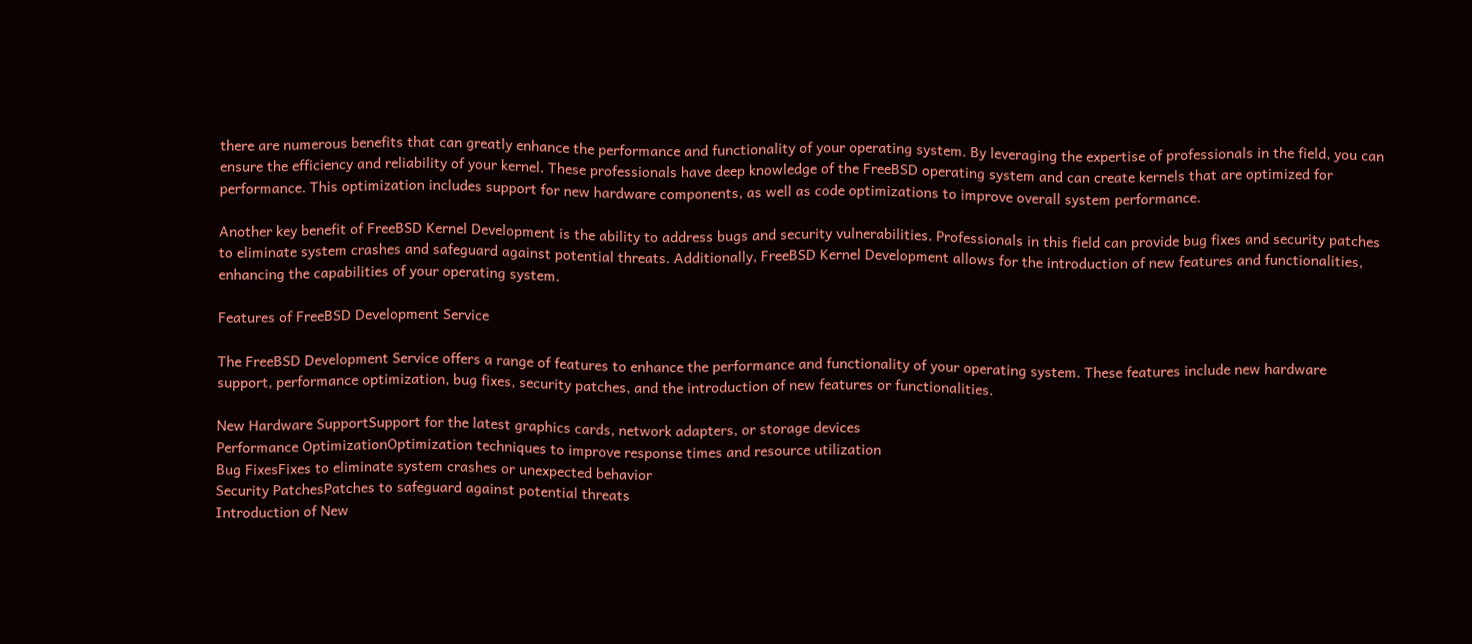there are numerous benefits that can greatly enhance the performance and functionality of your operating system. By leveraging the expertise of professionals in the field, you can ensure the efficiency and reliability of your kernel. These professionals have deep knowledge of the FreeBSD operating system and can create kernels that are optimized for performance. This optimization includes support for new hardware components, as well as code optimizations to improve overall system performance.

Another key benefit of FreeBSD Kernel Development is the ability to address bugs and security vulnerabilities. Professionals in this field can provide bug fixes and security patches to eliminate system crashes and safeguard against potential threats. Additionally, FreeBSD Kernel Development allows for the introduction of new features and functionalities, enhancing the capabilities of your operating system.

Features of FreeBSD Development Service

The FreeBSD Development Service offers a range of features to enhance the performance and functionality of your operating system. These features include new hardware support, performance optimization, bug fixes, security patches, and the introduction of new features or functionalities.

New Hardware SupportSupport for the latest graphics cards, network adapters, or storage devices
Performance OptimizationOptimization techniques to improve response times and resource utilization
Bug FixesFixes to eliminate system crashes or unexpected behavior
Security PatchesPatches to safeguard against potential threats
Introduction of New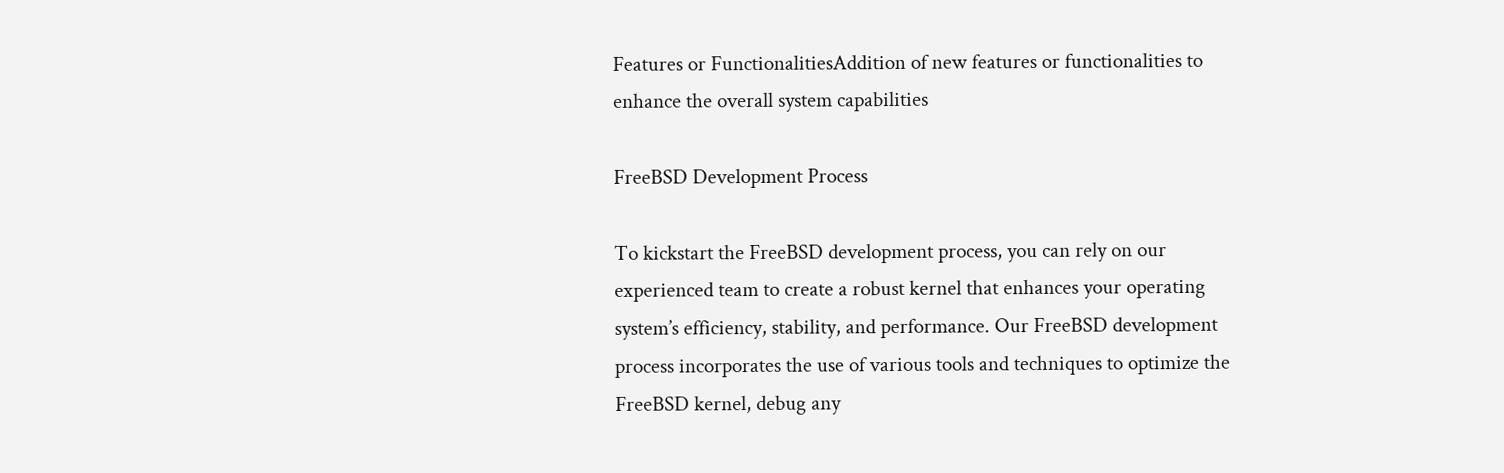Features or FunctionalitiesAddition of new features or functionalities to enhance the overall system capabilities

FreeBSD Development Process

To kickstart the FreeBSD development process, you can rely on our experienced team to create a robust kernel that enhances your operating system’s efficiency, stability, and performance. Our FreeBSD development process incorporates the use of various tools and techniques to optimize the FreeBSD kernel, debug any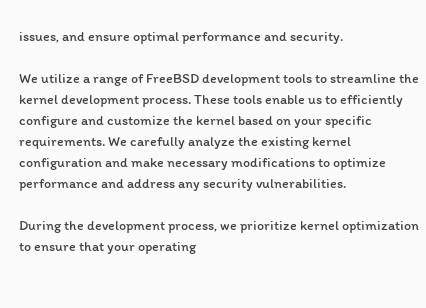issues, and ensure optimal performance and security.

We utilize a range of FreeBSD development tools to streamline the kernel development process. These tools enable us to efficiently configure and customize the kernel based on your specific requirements. We carefully analyze the existing kernel configuration and make necessary modifications to optimize performance and address any security vulnerabilities.

During the development process, we prioritize kernel optimization to ensure that your operating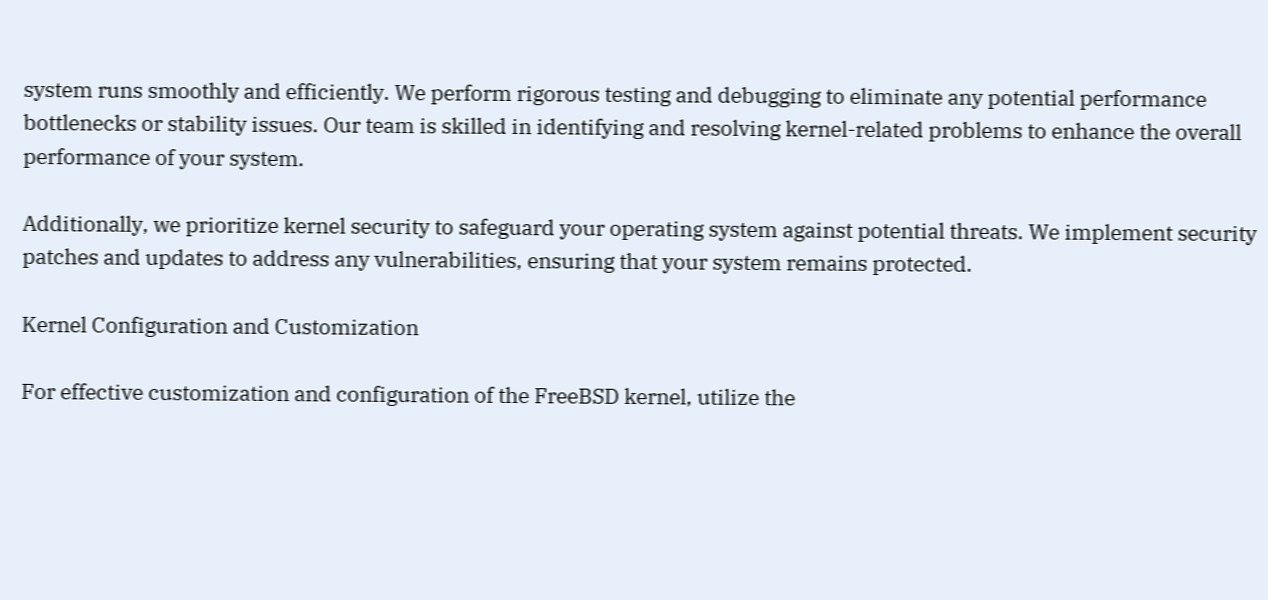system runs smoothly and efficiently. We perform rigorous testing and debugging to eliminate any potential performance bottlenecks or stability issues. Our team is skilled in identifying and resolving kernel-related problems to enhance the overall performance of your system.

Additionally, we prioritize kernel security to safeguard your operating system against potential threats. We implement security patches and updates to address any vulnerabilities, ensuring that your system remains protected.

Kernel Configuration and Customization

For effective customization and configuration of the FreeBSD kernel, utilize the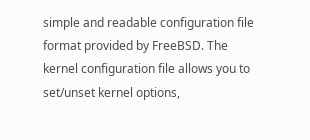simple and readable configuration file format provided by FreeBSD. The kernel configuration file allows you to set/unset kernel options,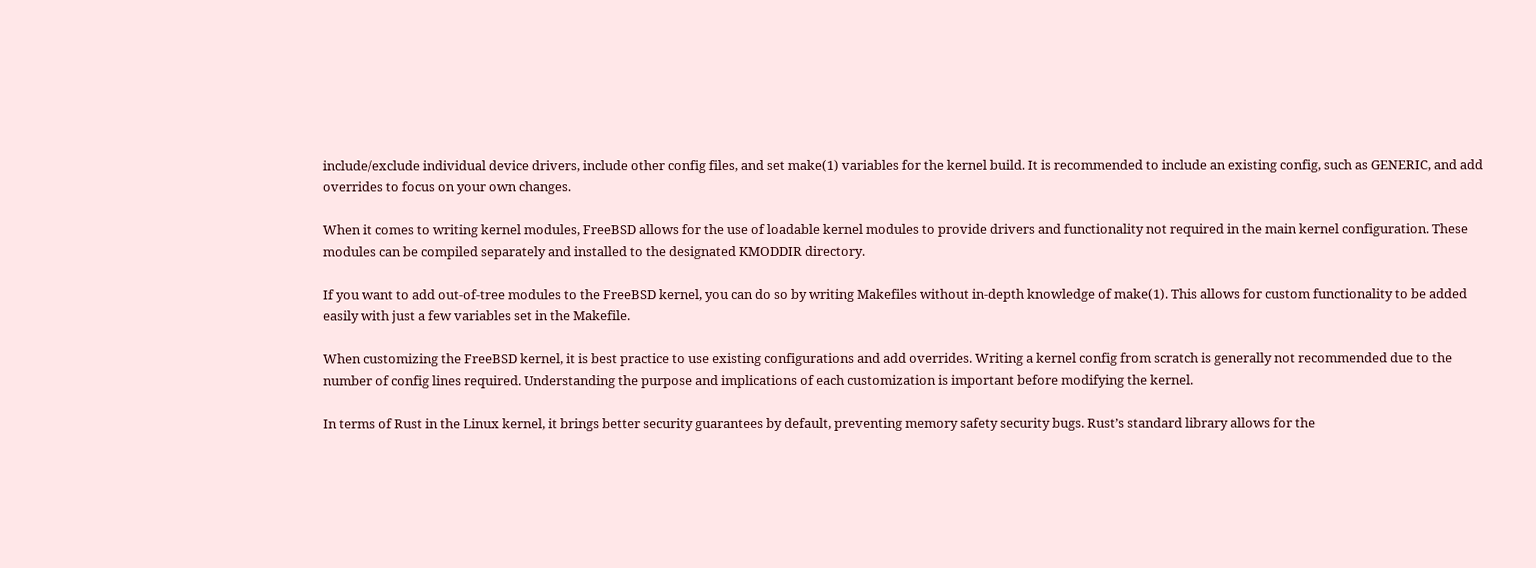include/exclude individual device drivers, include other config files, and set make(1) variables for the kernel build. It is recommended to include an existing config, such as GENERIC, and add overrides to focus on your own changes.

When it comes to writing kernel modules, FreeBSD allows for the use of loadable kernel modules to provide drivers and functionality not required in the main kernel configuration. These modules can be compiled separately and installed to the designated KMODDIR directory.

If you want to add out-of-tree modules to the FreeBSD kernel, you can do so by writing Makefiles without in-depth knowledge of make(1). This allows for custom functionality to be added easily with just a few variables set in the Makefile.

When customizing the FreeBSD kernel, it is best practice to use existing configurations and add overrides. Writing a kernel config from scratch is generally not recommended due to the number of config lines required. Understanding the purpose and implications of each customization is important before modifying the kernel.

In terms of Rust in the Linux kernel, it brings better security guarantees by default, preventing memory safety security bugs. Rust’s standard library allows for the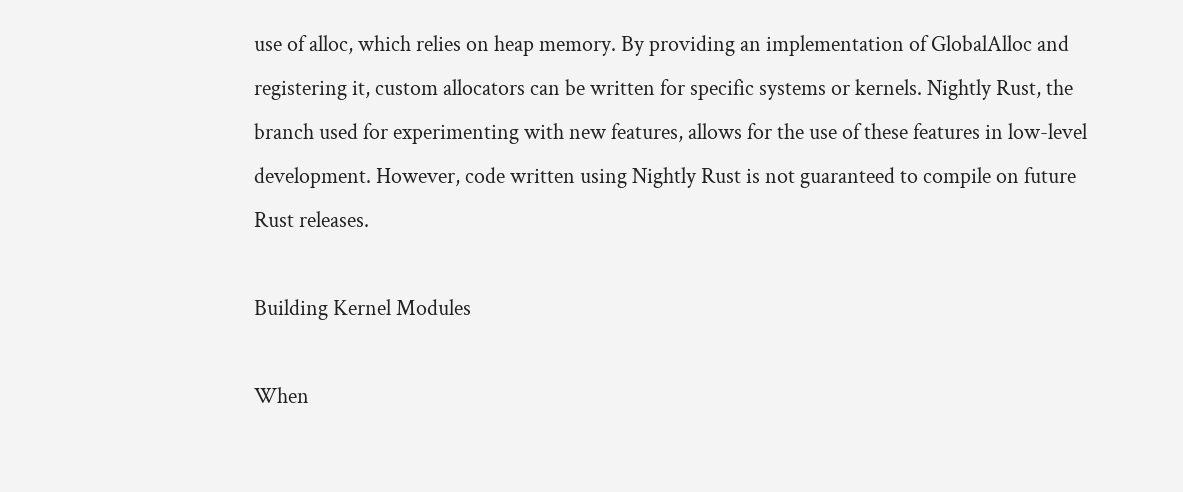use of alloc, which relies on heap memory. By providing an implementation of GlobalAlloc and registering it, custom allocators can be written for specific systems or kernels. Nightly Rust, the branch used for experimenting with new features, allows for the use of these features in low-level development. However, code written using Nightly Rust is not guaranteed to compile on future Rust releases.

Building Kernel Modules

When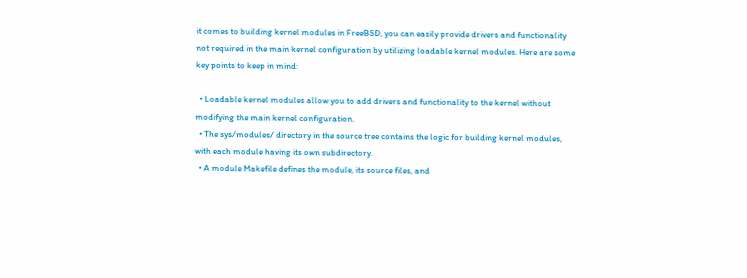it comes to building kernel modules in FreeBSD, you can easily provide drivers and functionality not required in the main kernel configuration by utilizing loadable kernel modules. Here are some key points to keep in mind:

  • Loadable kernel modules allow you to add drivers and functionality to the kernel without modifying the main kernel configuration.
  • The sys/modules/ directory in the source tree contains the logic for building kernel modules, with each module having its own subdirectory.
  • A module Makefile defines the module, its source files, and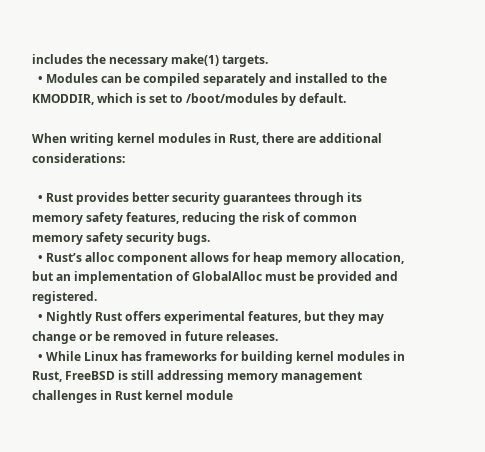includes the necessary make(1) targets.
  • Modules can be compiled separately and installed to the KMODDIR, which is set to /boot/modules by default.

When writing kernel modules in Rust, there are additional considerations:

  • Rust provides better security guarantees through its memory safety features, reducing the risk of common memory safety security bugs.
  • Rust’s alloc component allows for heap memory allocation, but an implementation of GlobalAlloc must be provided and registered.
  • Nightly Rust offers experimental features, but they may change or be removed in future releases.
  • While Linux has frameworks for building kernel modules in Rust, FreeBSD is still addressing memory management challenges in Rust kernel module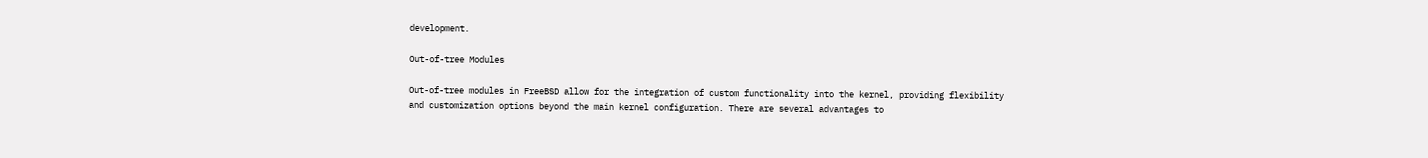development.

Out-of-tree Modules

Out-of-tree modules in FreeBSD allow for the integration of custom functionality into the kernel, providing flexibility and customization options beyond the main kernel configuration. There are several advantages to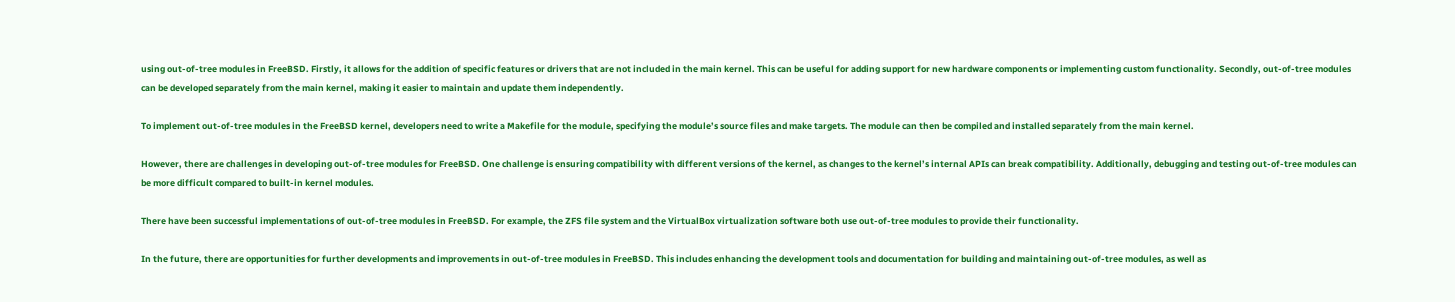using out-of-tree modules in FreeBSD. Firstly, it allows for the addition of specific features or drivers that are not included in the main kernel. This can be useful for adding support for new hardware components or implementing custom functionality. Secondly, out-of-tree modules can be developed separately from the main kernel, making it easier to maintain and update them independently.

To implement out-of-tree modules in the FreeBSD kernel, developers need to write a Makefile for the module, specifying the module’s source files and make targets. The module can then be compiled and installed separately from the main kernel.

However, there are challenges in developing out-of-tree modules for FreeBSD. One challenge is ensuring compatibility with different versions of the kernel, as changes to the kernel’s internal APIs can break compatibility. Additionally, debugging and testing out-of-tree modules can be more difficult compared to built-in kernel modules.

There have been successful implementations of out-of-tree modules in FreeBSD. For example, the ZFS file system and the VirtualBox virtualization software both use out-of-tree modules to provide their functionality.

In the future, there are opportunities for further developments and improvements in out-of-tree modules in FreeBSD. This includes enhancing the development tools and documentation for building and maintaining out-of-tree modules, as well as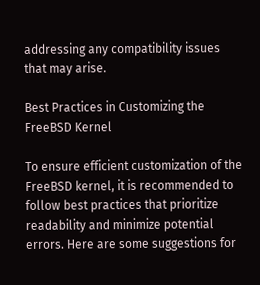addressing any compatibility issues that may arise.

Best Practices in Customizing the FreeBSD Kernel

To ensure efficient customization of the FreeBSD kernel, it is recommended to follow best practices that prioritize readability and minimize potential errors. Here are some suggestions for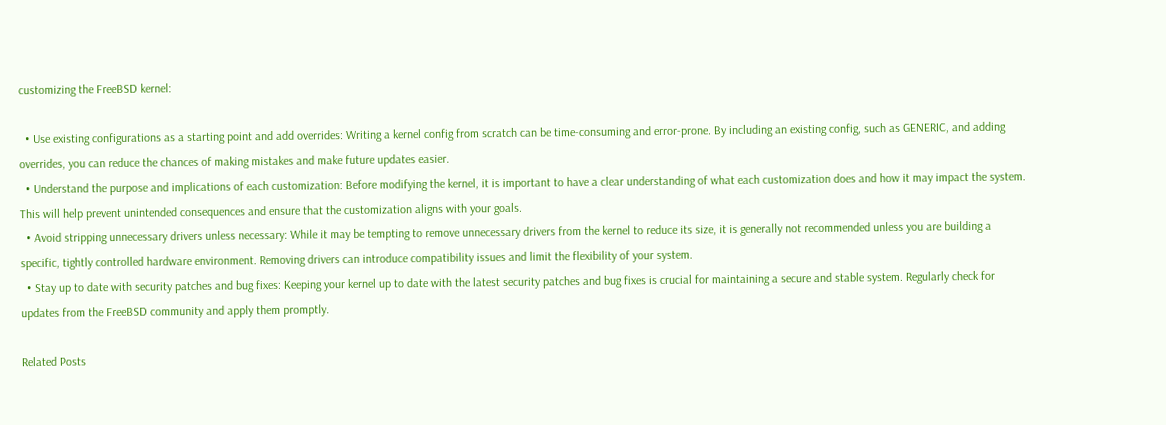customizing the FreeBSD kernel:

  • Use existing configurations as a starting point and add overrides: Writing a kernel config from scratch can be time-consuming and error-prone. By including an existing config, such as GENERIC, and adding overrides, you can reduce the chances of making mistakes and make future updates easier.
  • Understand the purpose and implications of each customization: Before modifying the kernel, it is important to have a clear understanding of what each customization does and how it may impact the system. This will help prevent unintended consequences and ensure that the customization aligns with your goals.
  • Avoid stripping unnecessary drivers unless necessary: While it may be tempting to remove unnecessary drivers from the kernel to reduce its size, it is generally not recommended unless you are building a specific, tightly controlled hardware environment. Removing drivers can introduce compatibility issues and limit the flexibility of your system.
  • Stay up to date with security patches and bug fixes: Keeping your kernel up to date with the latest security patches and bug fixes is crucial for maintaining a secure and stable system. Regularly check for updates from the FreeBSD community and apply them promptly.

Related Posts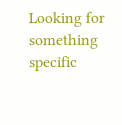Looking for something specific